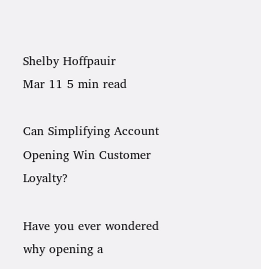Shelby Hoffpauir
Mar 11 5 min read

Can Simplifying Account Opening Win Customer Loyalty?

Have you ever wondered why opening a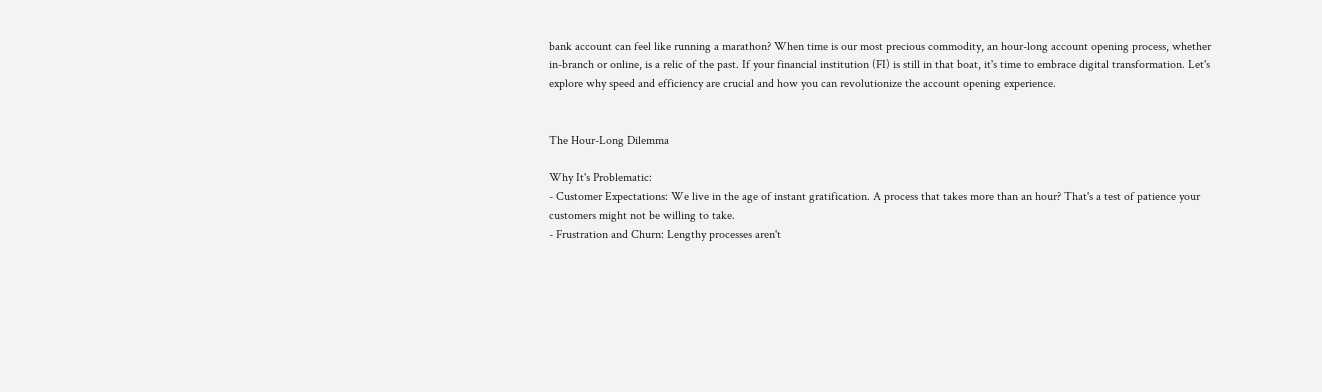bank account can feel like running a marathon? When time is our most precious commodity, an hour-long account opening process, whether in-branch or online, is a relic of the past. If your financial institution (FI) is still in that boat, it's time to embrace digital transformation. Let's explore why speed and efficiency are crucial and how you can revolutionize the account opening experience.


The Hour-Long Dilemma

Why It's Problematic:
- Customer Expectations: We live in the age of instant gratification. A process that takes more than an hour? That's a test of patience your customers might not be willing to take.
- Frustration and Churn: Lengthy processes aren't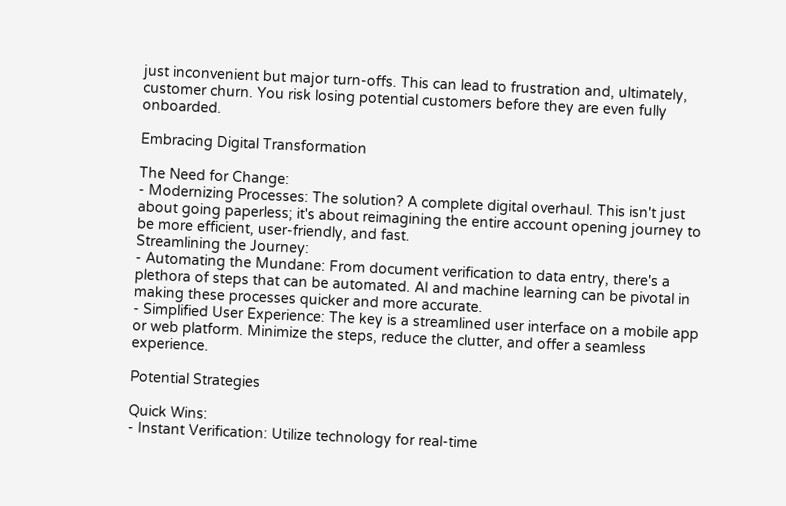just inconvenient but major turn-offs. This can lead to frustration and, ultimately, customer churn. You risk losing potential customers before they are even fully onboarded.

Embracing Digital Transformation

The Need for Change:
- Modernizing Processes: The solution? A complete digital overhaul. This isn't just about going paperless; it's about reimagining the entire account opening journey to be more efficient, user-friendly, and fast.
Streamlining the Journey:
- Automating the Mundane: From document verification to data entry, there's a plethora of steps that can be automated. AI and machine learning can be pivotal in making these processes quicker and more accurate.
- Simplified User Experience: The key is a streamlined user interface on a mobile app or web platform. Minimize the steps, reduce the clutter, and offer a seamless experience.

Potential Strategies

Quick Wins:
- Instant Verification: Utilize technology for real-time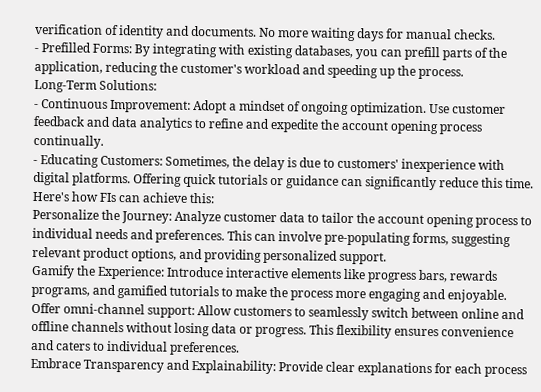verification of identity and documents. No more waiting days for manual checks.
- Prefilled Forms: By integrating with existing databases, you can prefill parts of the application, reducing the customer's workload and speeding up the process.
Long-Term Solutions:
- Continuous Improvement: Adopt a mindset of ongoing optimization. Use customer feedback and data analytics to refine and expedite the account opening process continually.
- Educating Customers: Sometimes, the delay is due to customers' inexperience with digital platforms. Offering quick tutorials or guidance can significantly reduce this time.
Here's how FIs can achieve this:
Personalize the Journey: Analyze customer data to tailor the account opening process to individual needs and preferences. This can involve pre-populating forms, suggesting relevant product options, and providing personalized support.
Gamify the Experience: Introduce interactive elements like progress bars, rewards programs, and gamified tutorials to make the process more engaging and enjoyable.
Offer omni-channel support: Allow customers to seamlessly switch between online and offline channels without losing data or progress. This flexibility ensures convenience and caters to individual preferences.
Embrace Transparency and Explainability: Provide clear explanations for each process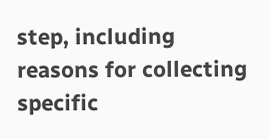step, including reasons for collecting specific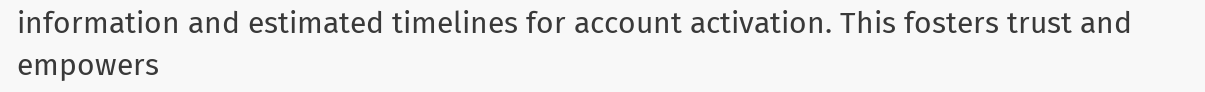information and estimated timelines for account activation. This fosters trust and empowers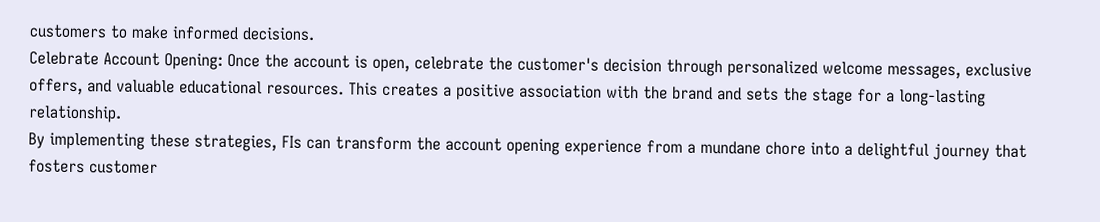customers to make informed decisions.
Celebrate Account Opening: Once the account is open, celebrate the customer's decision through personalized welcome messages, exclusive offers, and valuable educational resources. This creates a positive association with the brand and sets the stage for a long-lasting relationship.
By implementing these strategies, FIs can transform the account opening experience from a mundane chore into a delightful journey that fosters customer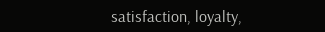satisfaction, loyalty,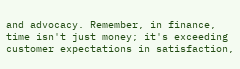and advocacy. Remember, in finance, time isn't just money; it's exceeding customer expectations in satisfaction,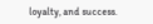loyalty, and success.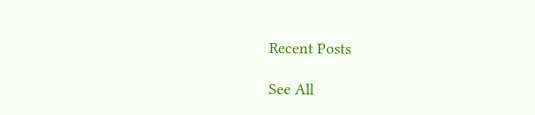Recent Posts

See All